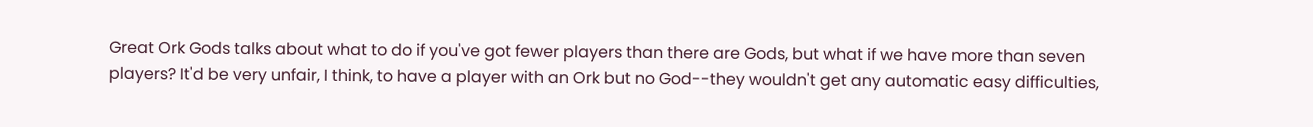Great Ork Gods talks about what to do if you've got fewer players than there are Gods, but what if we have more than seven players? It'd be very unfair, I think, to have a player with an Ork but no God--they wouldn't get any automatic easy difficulties,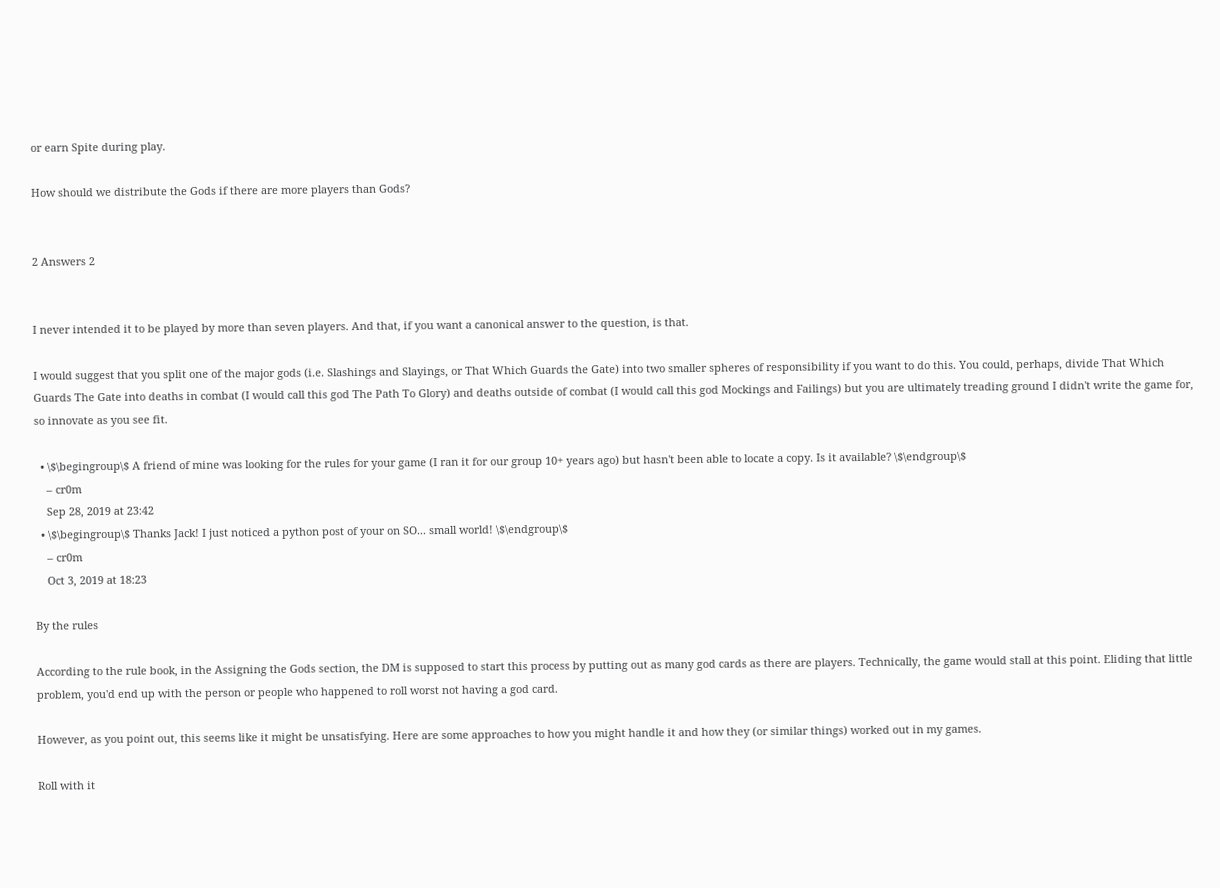or earn Spite during play.

How should we distribute the Gods if there are more players than Gods?


2 Answers 2


I never intended it to be played by more than seven players. And that, if you want a canonical answer to the question, is that.

I would suggest that you split one of the major gods (i.e. Slashings and Slayings, or That Which Guards the Gate) into two smaller spheres of responsibility if you want to do this. You could, perhaps, divide That Which Guards The Gate into deaths in combat (I would call this god The Path To Glory) and deaths outside of combat (I would call this god Mockings and Failings) but you are ultimately treading ground I didn't write the game for, so innovate as you see fit.

  • \$\begingroup\$ A friend of mine was looking for the rules for your game (I ran it for our group 10+ years ago) but hasn't been able to locate a copy. Is it available? \$\endgroup\$
    – cr0m
    Sep 28, 2019 at 23:42
  • \$\begingroup\$ Thanks Jack! I just noticed a python post of your on SO... small world! \$\endgroup\$
    – cr0m
    Oct 3, 2019 at 18:23

By the rules

According to the rule book, in the Assigning the Gods section, the DM is supposed to start this process by putting out as many god cards as there are players. Technically, the game would stall at this point. Eliding that little problem, you'd end up with the person or people who happened to roll worst not having a god card.

However, as you point out, this seems like it might be unsatisfying. Here are some approaches to how you might handle it and how they (or similar things) worked out in my games.

Roll with it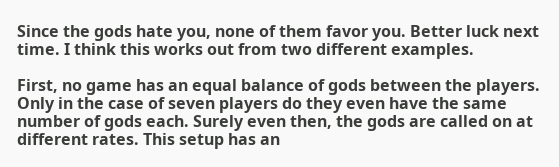Since the gods hate you, none of them favor you. Better luck next time. I think this works out from two different examples.

First, no game has an equal balance of gods between the players. Only in the case of seven players do they even have the same number of gods each. Surely even then, the gods are called on at different rates. This setup has an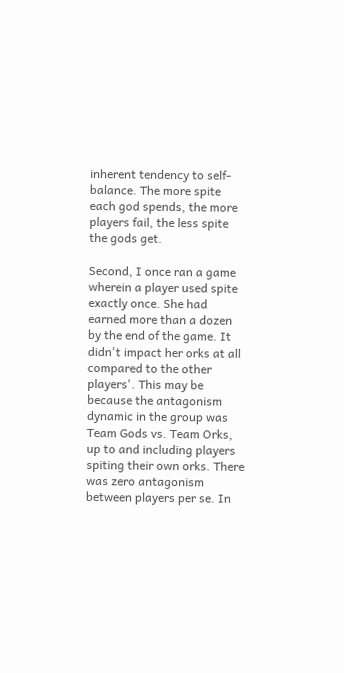inherent tendency to self-balance. The more spite each god spends, the more players fail, the less spite the gods get.

Second, I once ran a game wherein a player used spite exactly once. She had earned more than a dozen by the end of the game. It didn't impact her orks at all compared to the other players'. This may be because the antagonism dynamic in the group was Team Gods vs. Team Orks, up to and including players spiting their own orks. There was zero antagonism between players per se. In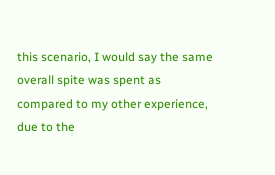this scenario, I would say the same overall spite was spent as compared to my other experience, due to the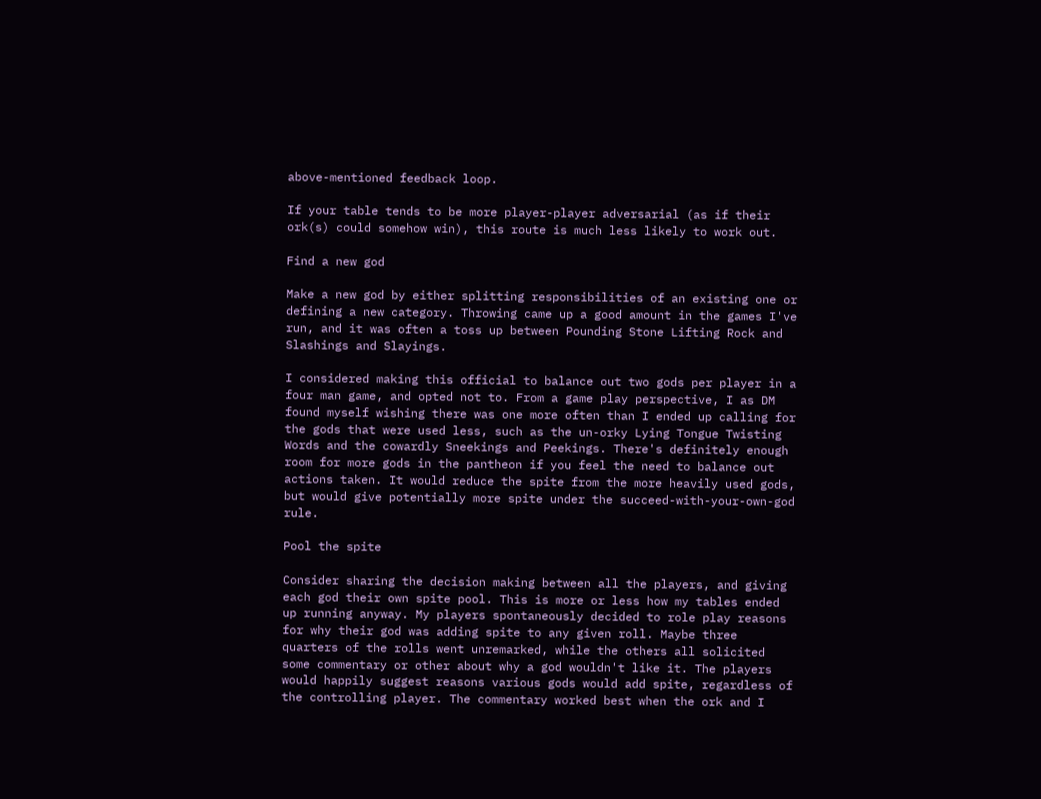above-mentioned feedback loop.

If your table tends to be more player-player adversarial (as if their ork(s) could somehow win), this route is much less likely to work out.

Find a new god

Make a new god by either splitting responsibilities of an existing one or defining a new category. Throwing came up a good amount in the games I've run, and it was often a toss up between Pounding Stone Lifting Rock and Slashings and Slayings.

I considered making this official to balance out two gods per player in a four man game, and opted not to. From a game play perspective, I as DM found myself wishing there was one more often than I ended up calling for the gods that were used less, such as the un-orky Lying Tongue Twisting Words and the cowardly Sneekings and Peekings. There's definitely enough room for more gods in the pantheon if you feel the need to balance out actions taken. It would reduce the spite from the more heavily used gods, but would give potentially more spite under the succeed-with-your-own-god rule.

Pool the spite

Consider sharing the decision making between all the players, and giving each god their own spite pool. This is more or less how my tables ended up running anyway. My players spontaneously decided to role play reasons for why their god was adding spite to any given roll. Maybe three quarters of the rolls went unremarked, while the others all solicited some commentary or other about why a god wouldn't like it. The players would happily suggest reasons various gods would add spite, regardless of the controlling player. The commentary worked best when the ork and I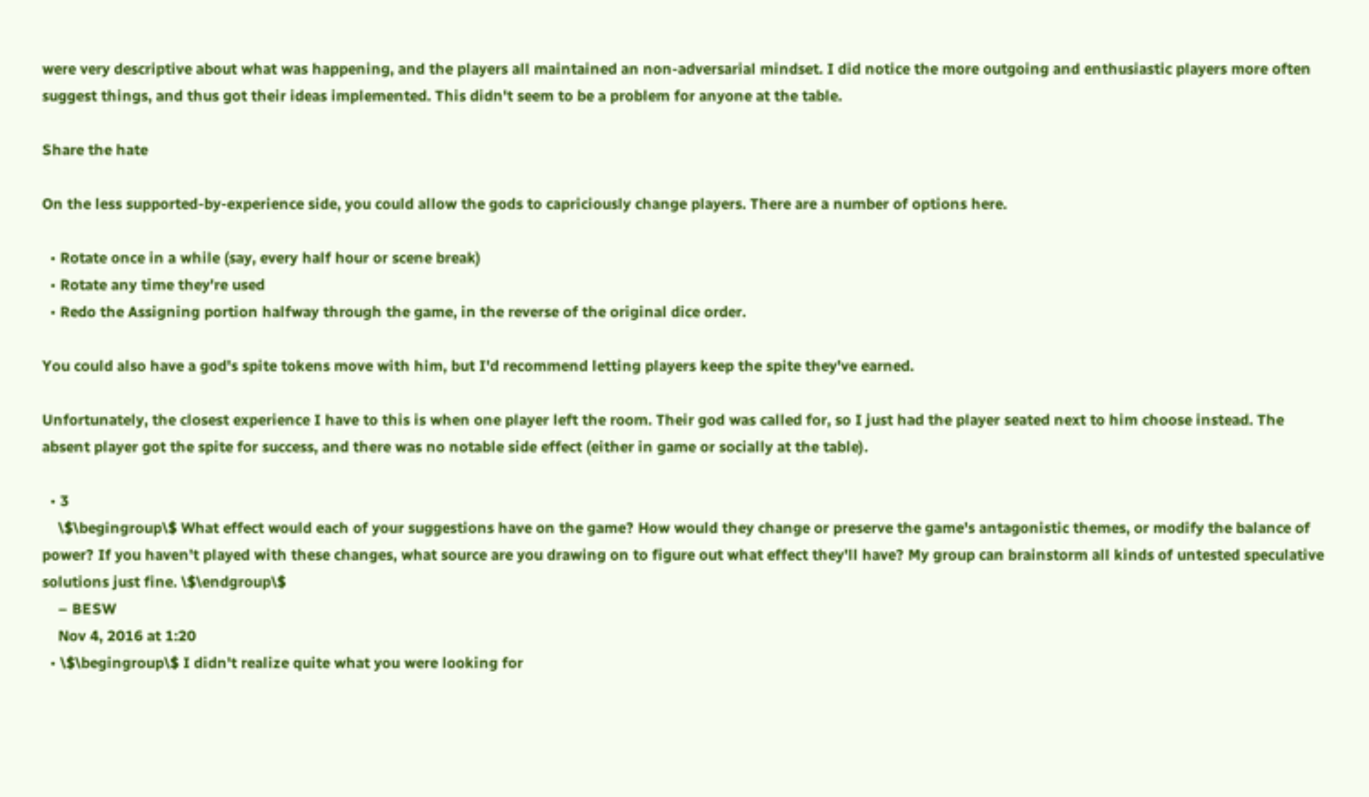were very descriptive about what was happening, and the players all maintained an non-adversarial mindset. I did notice the more outgoing and enthusiastic players more often suggest things, and thus got their ideas implemented. This didn't seem to be a problem for anyone at the table.

Share the hate

On the less supported-by-experience side, you could allow the gods to capriciously change players. There are a number of options here.

  • Rotate once in a while (say, every half hour or scene break)
  • Rotate any time they're used
  • Redo the Assigning portion halfway through the game, in the reverse of the original dice order.

You could also have a god's spite tokens move with him, but I'd recommend letting players keep the spite they've earned.

Unfortunately, the closest experience I have to this is when one player left the room. Their god was called for, so I just had the player seated next to him choose instead. The absent player got the spite for success, and there was no notable side effect (either in game or socially at the table).

  • 3
    \$\begingroup\$ What effect would each of your suggestions have on the game? How would they change or preserve the game's antagonistic themes, or modify the balance of power? If you haven't played with these changes, what source are you drawing on to figure out what effect they'll have? My group can brainstorm all kinds of untested speculative solutions just fine. \$\endgroup\$
    – BESW
    Nov 4, 2016 at 1:20
  • \$\begingroup\$ I didn't realize quite what you were looking for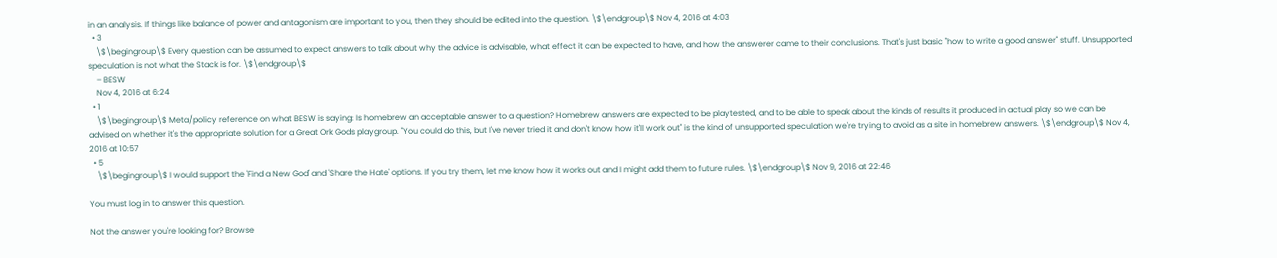in an analysis. If things like balance of power and antagonism are important to you, then they should be edited into the question. \$\endgroup\$ Nov 4, 2016 at 4:03
  • 3
    \$\begingroup\$ Every question can be assumed to expect answers to talk about why the advice is advisable, what effect it can be expected to have, and how the answerer came to their conclusions. That's just basic "how to write a good answer" stuff. Unsupported speculation is not what the Stack is for. \$\endgroup\$
    – BESW
    Nov 4, 2016 at 6:24
  • 1
    \$\begingroup\$ Meta/policy reference on what BESW is saying: Is homebrew an acceptable answer to a question? Homebrew answers are expected to be playtested, and to be able to speak about the kinds of results it produced in actual play so we can be advised on whether it's the appropriate solution for a Great Ork Gods playgroup. "You could do this, but I've never tried it and don't know how it'll work out" is the kind of unsupported speculation we're trying to avoid as a site in homebrew answers. \$\endgroup\$ Nov 4, 2016 at 10:57
  • 5
    \$\begingroup\$ I would support the 'Find a New God' and 'Share the Hate' options. If you try them, let me know how it works out and I might add them to future rules. \$\endgroup\$ Nov 9, 2016 at 22:46

You must log in to answer this question.

Not the answer you're looking for? Browse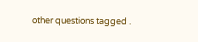other questions tagged .